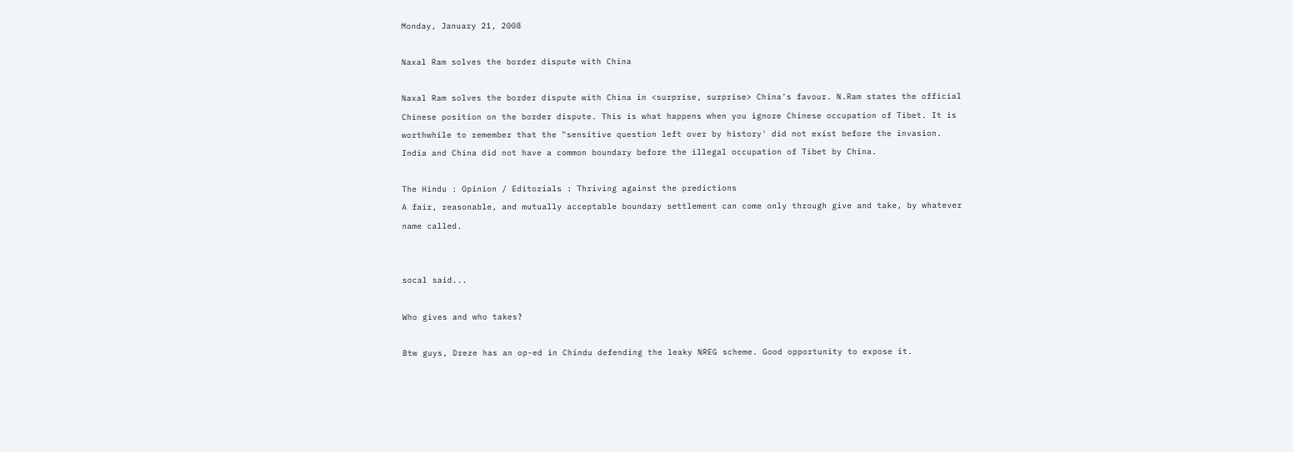Monday, January 21, 2008

Naxal Ram solves the border dispute with China

Naxal Ram solves the border dispute with China in <surprise, surprise> China's favour. N.Ram states the official Chinese position on the border dispute. This is what happens when you ignore Chinese occupation of Tibet. It is worthwhile to remember that the "sensitive question left over by history' did not exist before the invasion. India and China did not have a common boundary before the illegal occupation of Tibet by China.

The Hindu : Opinion / Editorials : Thriving against the predictions
A fair, reasonable, and mutually acceptable boundary settlement can come only through give and take, by whatever name called.


socal said...

Who gives and who takes?

Btw guys, Dreze has an op-ed in Chindu defending the leaky NREG scheme. Good opportunity to expose it.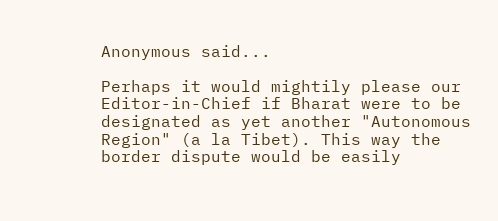Anonymous said...

Perhaps it would mightily please our Editor-in-Chief if Bharat were to be designated as yet another "Autonomous Region" (a la Tibet). This way the border dispute would be easily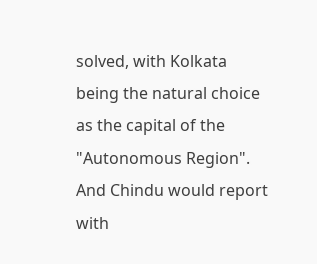solved, with Kolkata being the natural choice as the capital of the "Autonomous Region". And Chindu would report with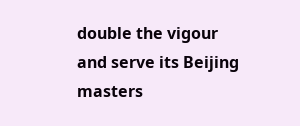double the vigour and serve its Beijing masters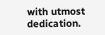with utmost dedication.